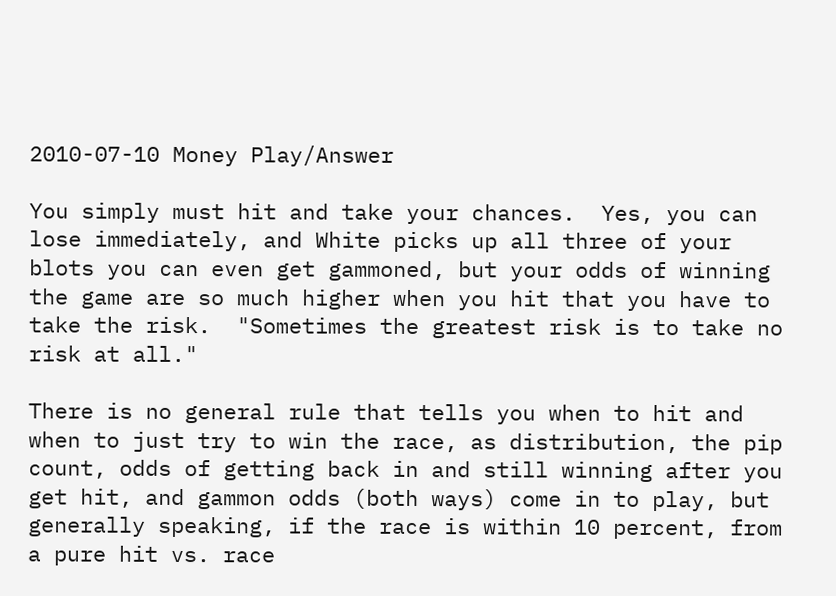2010-07-10 Money Play/Answer

You simply must hit and take your chances.  Yes, you can lose immediately, and White picks up all three of your blots you can even get gammoned, but your odds of winning the game are so much higher when you hit that you have to take the risk.  "Sometimes the greatest risk is to take no risk at all."

There is no general rule that tells you when to hit and when to just try to win the race, as distribution, the pip count, odds of getting back in and still winning after you get hit, and gammon odds (both ways) come in to play, but generally speaking, if the race is within 10 percent, from a pure hit vs. race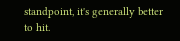standpoint, it's generally better to hit.